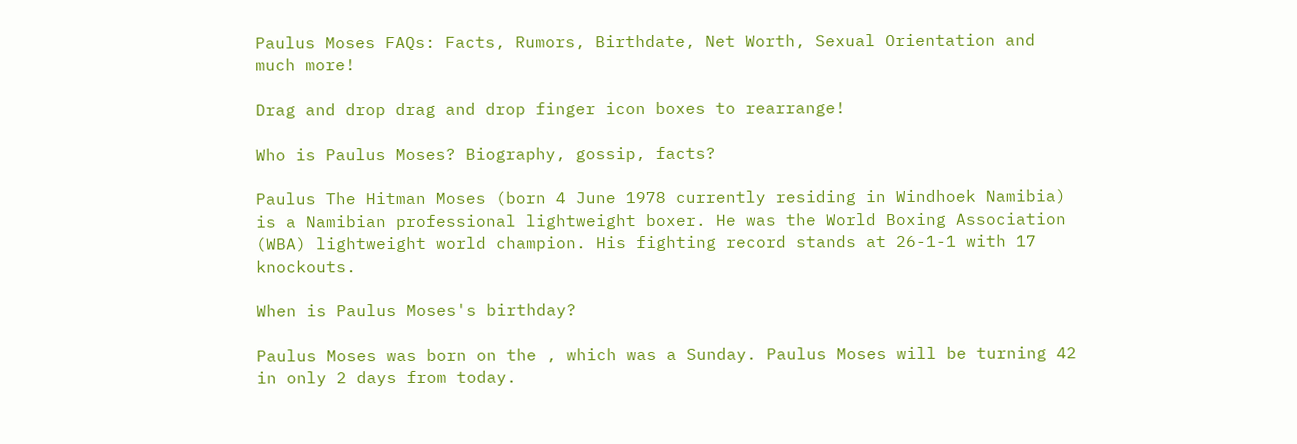Paulus Moses FAQs: Facts, Rumors, Birthdate, Net Worth, Sexual Orientation and much more!

Drag and drop drag and drop finger icon boxes to rearrange!

Who is Paulus Moses? Biography, gossip, facts?

Paulus The Hitman Moses (born 4 June 1978 currently residing in Windhoek Namibia) is a Namibian professional lightweight boxer. He was the World Boxing Association (WBA) lightweight world champion. His fighting record stands at 26-1-1 with 17 knockouts.

When is Paulus Moses's birthday?

Paulus Moses was born on the , which was a Sunday. Paulus Moses will be turning 42 in only 2 days from today.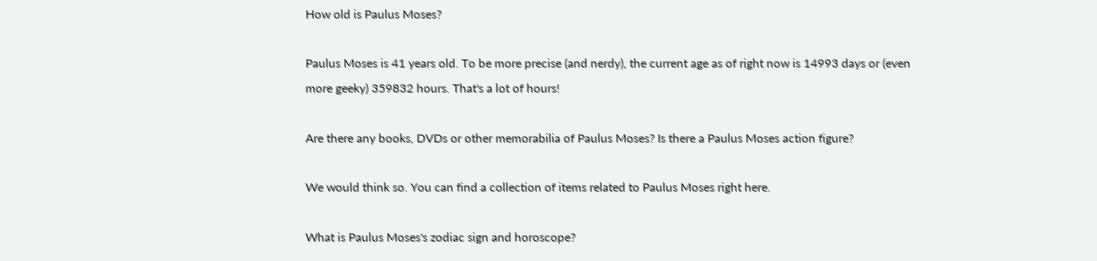How old is Paulus Moses?

Paulus Moses is 41 years old. To be more precise (and nerdy), the current age as of right now is 14993 days or (even more geeky) 359832 hours. That's a lot of hours!

Are there any books, DVDs or other memorabilia of Paulus Moses? Is there a Paulus Moses action figure?

We would think so. You can find a collection of items related to Paulus Moses right here.

What is Paulus Moses's zodiac sign and horoscope?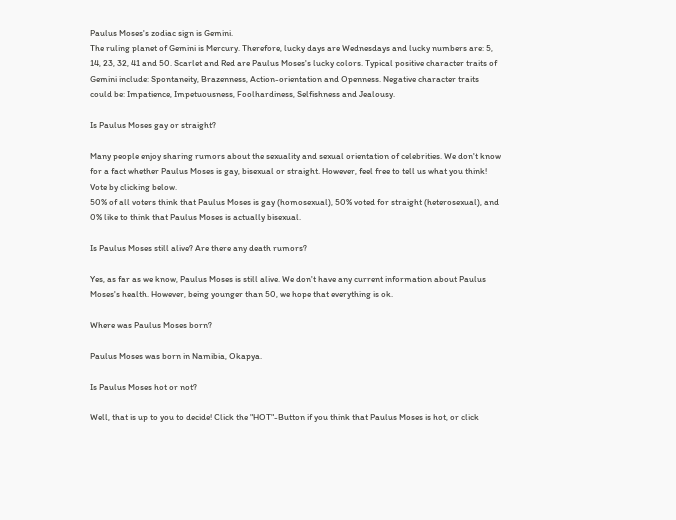Paulus Moses's zodiac sign is Gemini.
The ruling planet of Gemini is Mercury. Therefore, lucky days are Wednesdays and lucky numbers are: 5, 14, 23, 32, 41 and 50. Scarlet and Red are Paulus Moses's lucky colors. Typical positive character traits of Gemini include: Spontaneity, Brazenness, Action-orientation and Openness. Negative character traits could be: Impatience, Impetuousness, Foolhardiness, Selfishness and Jealousy.

Is Paulus Moses gay or straight?

Many people enjoy sharing rumors about the sexuality and sexual orientation of celebrities. We don't know for a fact whether Paulus Moses is gay, bisexual or straight. However, feel free to tell us what you think! Vote by clicking below.
50% of all voters think that Paulus Moses is gay (homosexual), 50% voted for straight (heterosexual), and 0% like to think that Paulus Moses is actually bisexual.

Is Paulus Moses still alive? Are there any death rumors?

Yes, as far as we know, Paulus Moses is still alive. We don't have any current information about Paulus Moses's health. However, being younger than 50, we hope that everything is ok.

Where was Paulus Moses born?

Paulus Moses was born in Namibia, Okapya.

Is Paulus Moses hot or not?

Well, that is up to you to decide! Click the "HOT"-Button if you think that Paulus Moses is hot, or click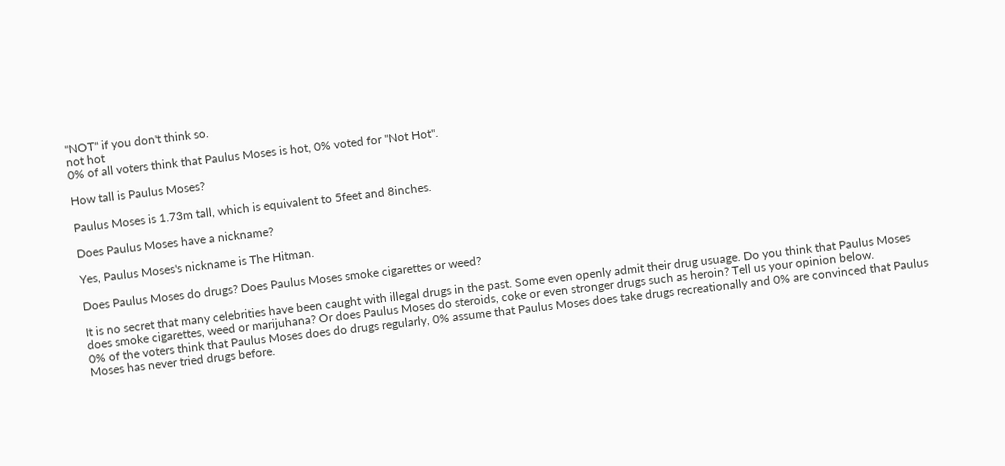"NOT" if you don't think so.
not hot
0% of all voters think that Paulus Moses is hot, 0% voted for "Not Hot".

How tall is Paulus Moses?

Paulus Moses is 1.73m tall, which is equivalent to 5feet and 8inches.

Does Paulus Moses have a nickname?

Yes, Paulus Moses's nickname is The Hitman.

Does Paulus Moses do drugs? Does Paulus Moses smoke cigarettes or weed?

It is no secret that many celebrities have been caught with illegal drugs in the past. Some even openly admit their drug usuage. Do you think that Paulus Moses does smoke cigarettes, weed or marijuhana? Or does Paulus Moses do steroids, coke or even stronger drugs such as heroin? Tell us your opinion below.
0% of the voters think that Paulus Moses does do drugs regularly, 0% assume that Paulus Moses does take drugs recreationally and 0% are convinced that Paulus Moses has never tried drugs before.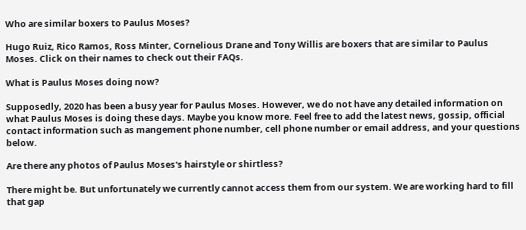Who are similar boxers to Paulus Moses?

Hugo Ruiz, Rico Ramos, Ross Minter, Cornelious Drane and Tony Willis are boxers that are similar to Paulus Moses. Click on their names to check out their FAQs.

What is Paulus Moses doing now?

Supposedly, 2020 has been a busy year for Paulus Moses. However, we do not have any detailed information on what Paulus Moses is doing these days. Maybe you know more. Feel free to add the latest news, gossip, official contact information such as mangement phone number, cell phone number or email address, and your questions below.

Are there any photos of Paulus Moses's hairstyle or shirtless?

There might be. But unfortunately we currently cannot access them from our system. We are working hard to fill that gap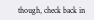though, check back in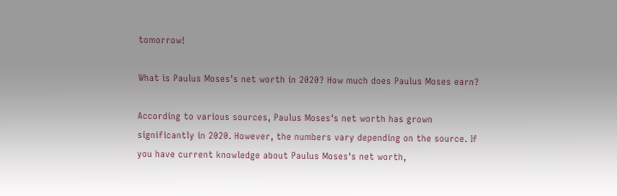tomorrow!

What is Paulus Moses's net worth in 2020? How much does Paulus Moses earn?

According to various sources, Paulus Moses's net worth has grown significantly in 2020. However, the numbers vary depending on the source. If you have current knowledge about Paulus Moses's net worth,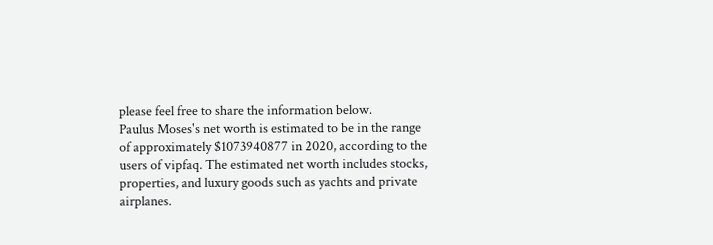please feel free to share the information below.
Paulus Moses's net worth is estimated to be in the range of approximately $1073940877 in 2020, according to the users of vipfaq. The estimated net worth includes stocks, properties, and luxury goods such as yachts and private airplanes.